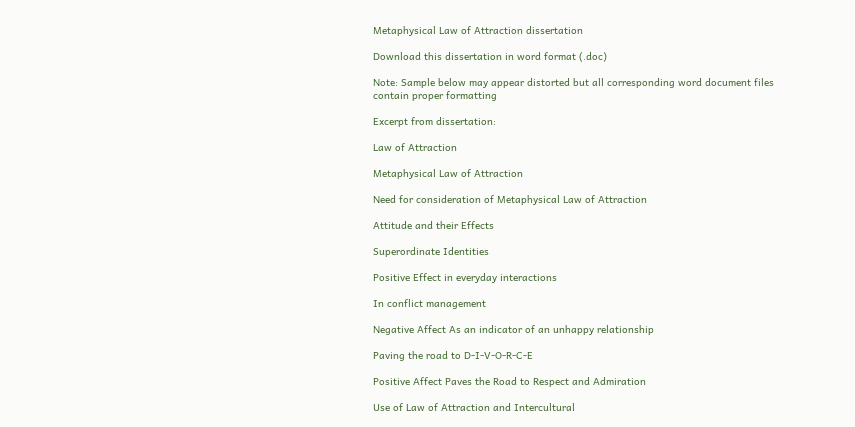Metaphysical Law of Attraction dissertation

Download this dissertation in word format (.doc)

Note: Sample below may appear distorted but all corresponding word document files contain proper formatting

Excerpt from dissertation:

Law of Attraction

Metaphysical Law of Attraction

Need for consideration of Metaphysical Law of Attraction

Attitude and their Effects

Superordinate Identities

Positive Effect in everyday interactions

In conflict management

Negative Affect As an indicator of an unhappy relationship

Paving the road to D-I-V-O-R-C-E

Positive Affect Paves the Road to Respect and Admiration

Use of Law of Attraction and Intercultural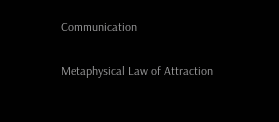Communication

Metaphysical Law of Attraction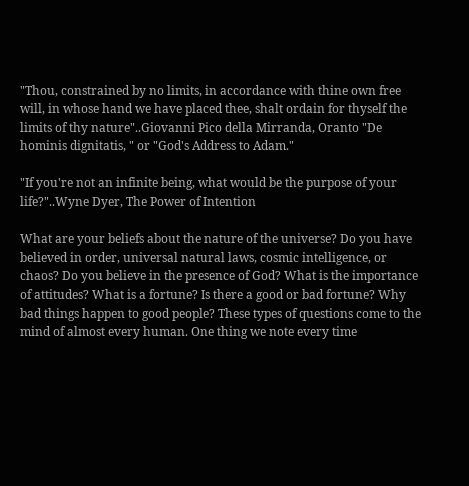"Thou, constrained by no limits, in accordance with thine own free will, in whose hand we have placed thee, shalt ordain for thyself the limits of thy nature"..Giovanni Pico della Mirranda, Oranto "De hominis dignitatis, " or "God's Address to Adam."

"If you're not an infinite being, what would be the purpose of your life?"..Wyne Dyer, The Power of Intention

What are your beliefs about the nature of the universe? Do you have believed in order, universal natural laws, cosmic intelligence, or chaos? Do you believe in the presence of God? What is the importance of attitudes? What is a fortune? Is there a good or bad fortune? Why bad things happen to good people? These types of questions come to the mind of almost every human. One thing we note every time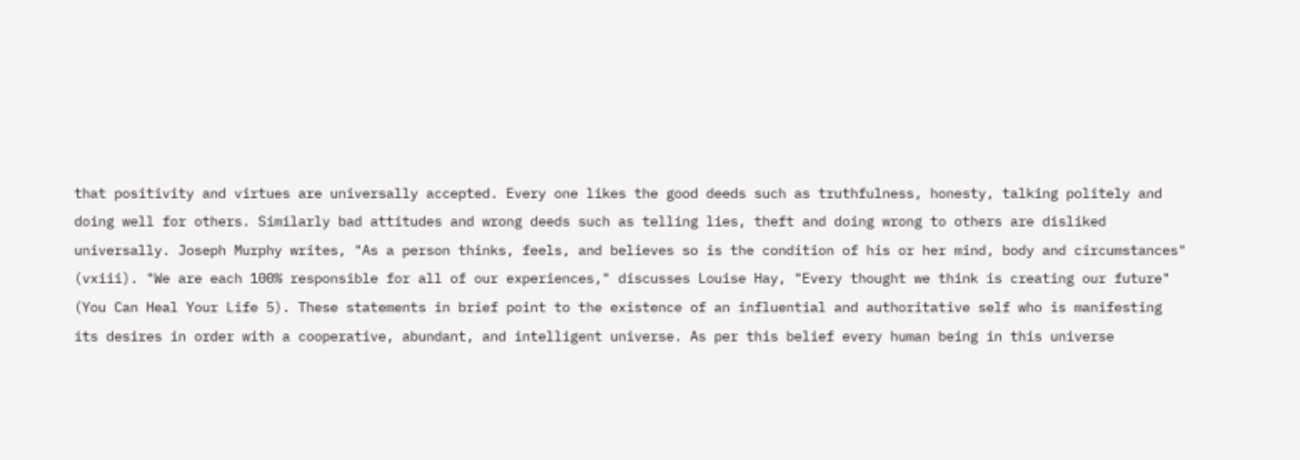that positivity and virtues are universally accepted. Every one likes the good deeds such as truthfulness, honesty, talking politely and doing well for others. Similarly bad attitudes and wrong deeds such as telling lies, theft and doing wrong to others are disliked universally. Joseph Murphy writes, "As a person thinks, feels, and believes so is the condition of his or her mind, body and circumstances" (vxiii). "We are each 100% responsible for all of our experiences," discusses Louise Hay, "Every thought we think is creating our future" (You Can Heal Your Life 5). These statements in brief point to the existence of an influential and authoritative self who is manifesting its desires in order with a cooperative, abundant, and intelligent universe. As per this belief every human being in this universe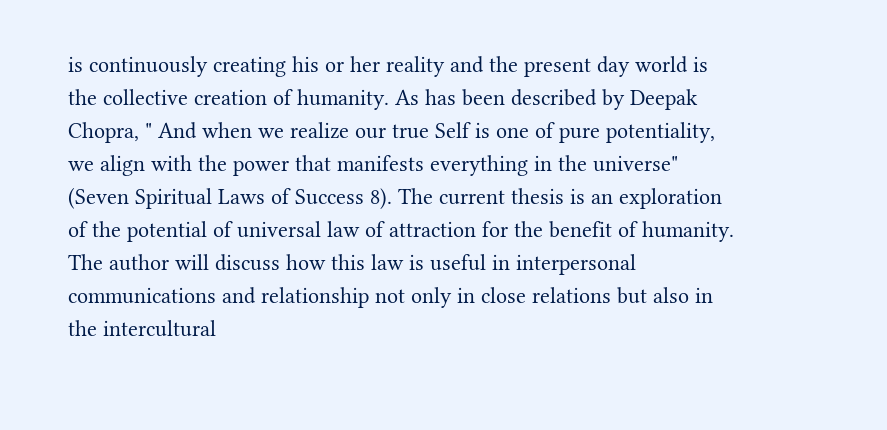is continuously creating his or her reality and the present day world is the collective creation of humanity. As has been described by Deepak Chopra, " And when we realize our true Self is one of pure potentiality, we align with the power that manifests everything in the universe" (Seven Spiritual Laws of Success 8). The current thesis is an exploration of the potential of universal law of attraction for the benefit of humanity. The author will discuss how this law is useful in interpersonal communications and relationship not only in close relations but also in the intercultural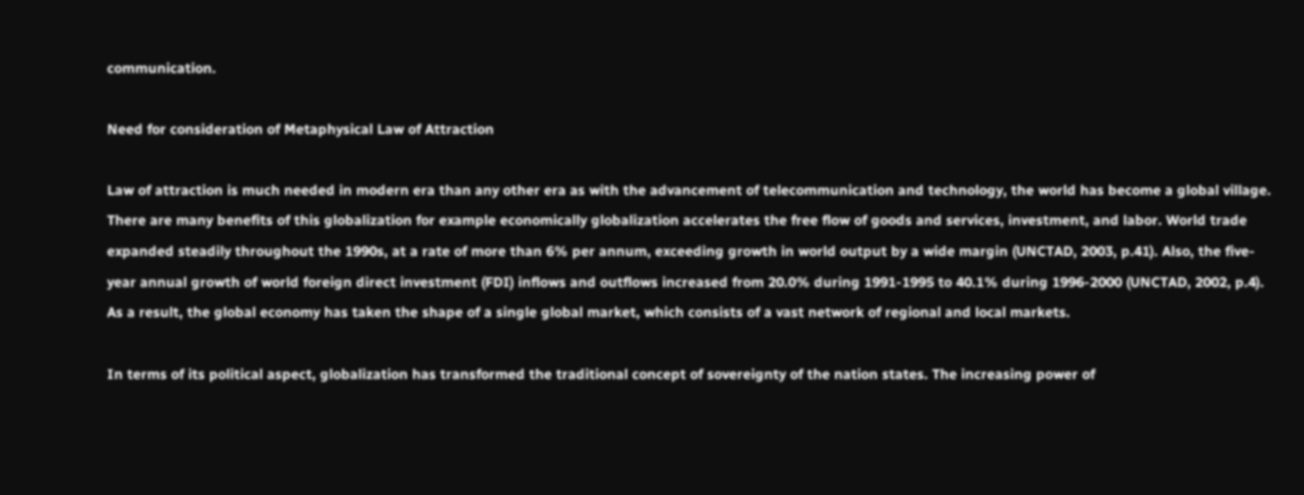communication.

Need for consideration of Metaphysical Law of Attraction

Law of attraction is much needed in modern era than any other era as with the advancement of telecommunication and technology, the world has become a global village. There are many benefits of this globalization for example economically globalization accelerates the free flow of goods and services, investment, and labor. World trade expanded steadily throughout the 1990s, at a rate of more than 6% per annum, exceeding growth in world output by a wide margin (UNCTAD, 2003, p.41). Also, the five-year annual growth of world foreign direct investment (FDI) inflows and outflows increased from 20.0% during 1991-1995 to 40.1% during 1996-2000 (UNCTAD, 2002, p.4). As a result, the global economy has taken the shape of a single global market, which consists of a vast network of regional and local markets.

In terms of its political aspect, globalization has transformed the traditional concept of sovereignty of the nation states. The increasing power of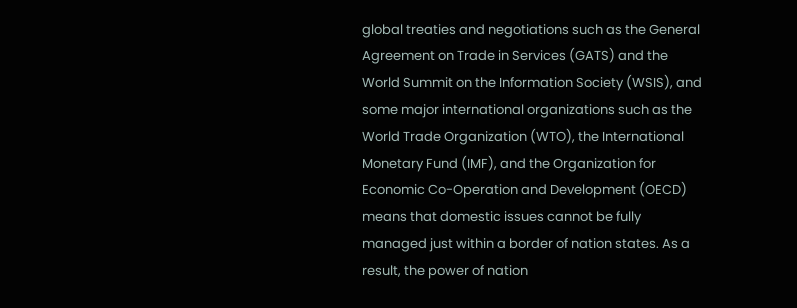global treaties and negotiations such as the General Agreement on Trade in Services (GATS) and the World Summit on the Information Society (WSIS), and some major international organizations such as the World Trade Organization (WTO), the International Monetary Fund (IMF), and the Organization for Economic Co-Operation and Development (OECD) means that domestic issues cannot be fully managed just within a border of nation states. As a result, the power of nation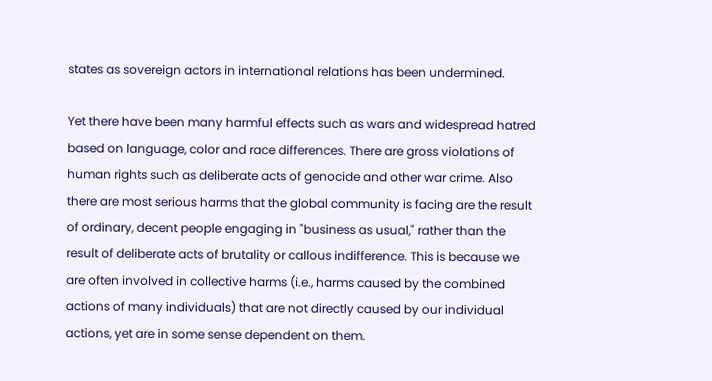states as sovereign actors in international relations has been undermined.

Yet there have been many harmful effects such as wars and widespread hatred based on language, color and race differences. There are gross violations of human rights such as deliberate acts of genocide and other war crime. Also there are most serious harms that the global community is facing are the result of ordinary, decent people engaging in "business as usual," rather than the result of deliberate acts of brutality or callous indifference. This is because we are often involved in collective harms (i.e., harms caused by the combined actions of many individuals) that are not directly caused by our individual actions, yet are in some sense dependent on them.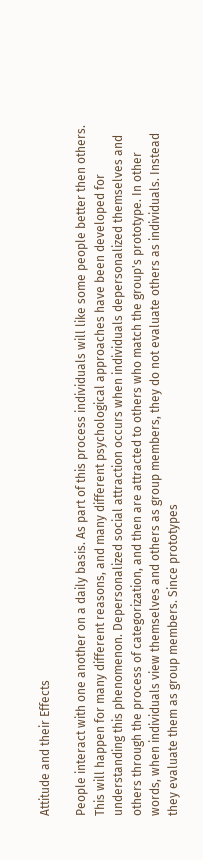Attitude and their Effects

People interact with one another on a daily basis. As part of this process individuals will like some people better then others. This will happen for many different reasons, and many different psychological approaches have been developed for understanding this phenomenon. Depersonalized social attraction occurs when individuals depersonalized themselves and others through the process of categorization, and then are attracted to others who match the group's prototype. In other words, when individuals view themselves and others as group members, they do not evaluate others as individuals. Instead they evaluate them as group members. Since prototypes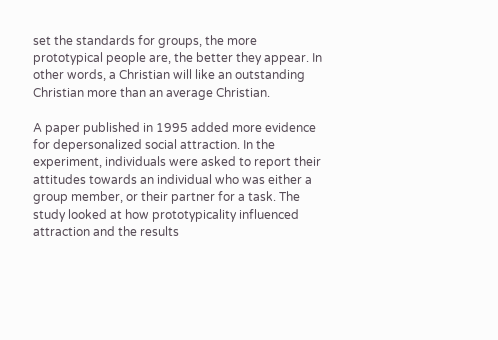set the standards for groups, the more prototypical people are, the better they appear. In other words, a Christian will like an outstanding Christian more than an average Christian.

A paper published in 1995 added more evidence for depersonalized social attraction. In the experiment, individuals were asked to report their attitudes towards an individual who was either a group member, or their partner for a task. The study looked at how prototypicality influenced attraction and the results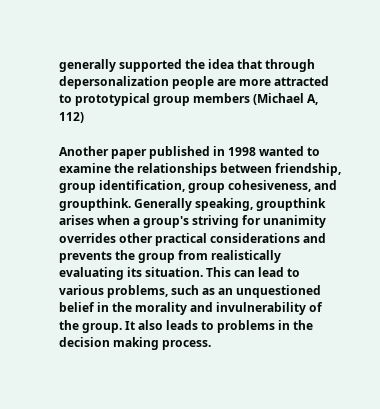generally supported the idea that through depersonalization people are more attracted to prototypical group members (Michael A, 112)

Another paper published in 1998 wanted to examine the relationships between friendship, group identification, group cohesiveness, and groupthink. Generally speaking, groupthink arises when a group's striving for unanimity overrides other practical considerations and prevents the group from realistically evaluating its situation. This can lead to various problems, such as an unquestioned belief in the morality and invulnerability of the group. It also leads to problems in the decision making process.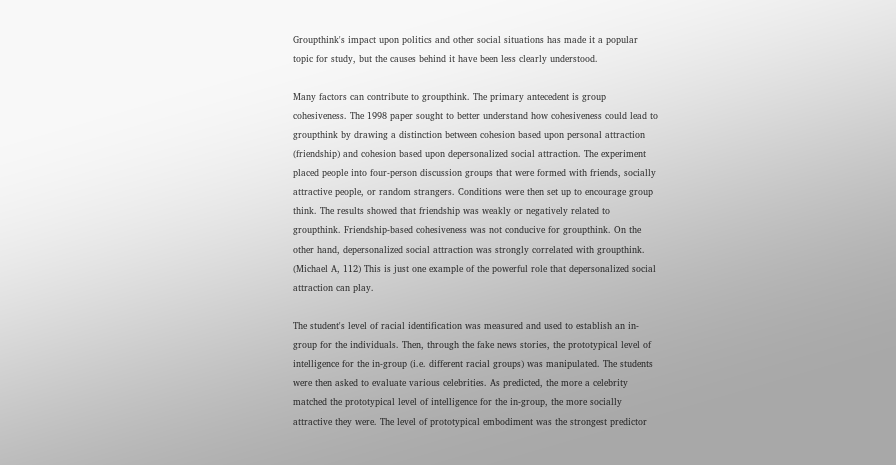Groupthink's impact upon politics and other social situations has made it a popular topic for study, but the causes behind it have been less clearly understood.

Many factors can contribute to groupthink. The primary antecedent is group cohesiveness. The 1998 paper sought to better understand how cohesiveness could lead to groupthink by drawing a distinction between cohesion based upon personal attraction (friendship) and cohesion based upon depersonalized social attraction. The experiment placed people into four-person discussion groups that were formed with friends, socially attractive people, or random strangers. Conditions were then set up to encourage group think. The results showed that friendship was weakly or negatively related to groupthink. Friendship-based cohesiveness was not conducive for groupthink. On the other hand, depersonalized social attraction was strongly correlated with groupthink. (Michael A, 112) This is just one example of the powerful role that depersonalized social attraction can play.

The student's level of racial identification was measured and used to establish an in-group for the individuals. Then, through the fake news stories, the prototypical level of intelligence for the in-group (i.e. different racial groups) was manipulated. The students were then asked to evaluate various celebrities. As predicted, the more a celebrity matched the prototypical level of intelligence for the in-group, the more socially attractive they were. The level of prototypical embodiment was the strongest predictor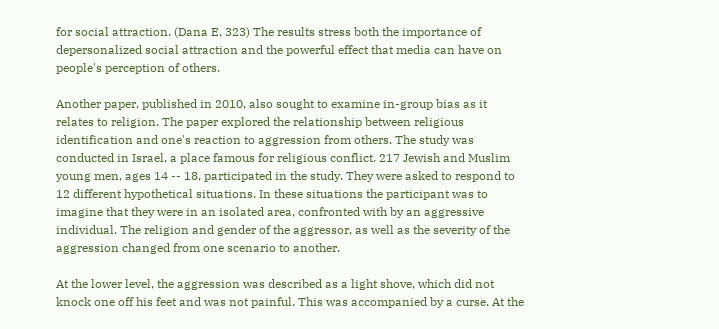for social attraction. (Dana E, 323) The results stress both the importance of depersonalized social attraction and the powerful effect that media can have on people's perception of others.

Another paper, published in 2010, also sought to examine in-group bias as it relates to religion. The paper explored the relationship between religious identification and one's reaction to aggression from others. The study was conducted in Israel, a place famous for religious conflict. 217 Jewish and Muslim young men, ages 14 -- 18, participated in the study. They were asked to respond to 12 different hypothetical situations. In these situations the participant was to imagine that they were in an isolated area, confronted with by an aggressive individual. The religion and gender of the aggressor, as well as the severity of the aggression changed from one scenario to another.

At the lower level, the aggression was described as a light shove, which did not knock one off his feet and was not painful. This was accompanied by a curse. At the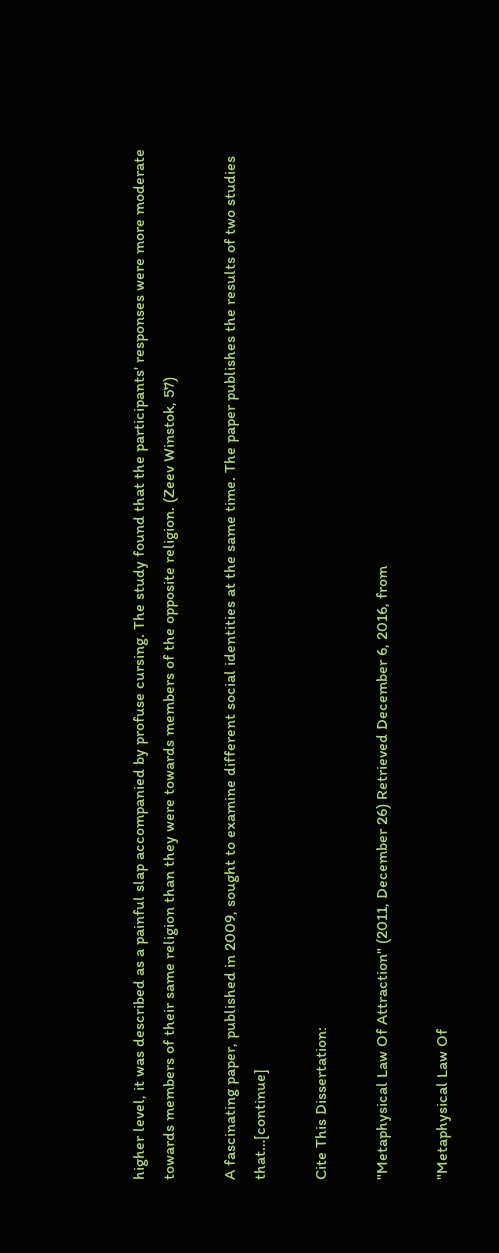higher level, it was described as a painful slap accompanied by profuse cursing. The study found that the participants' responses were more moderate towards members of their same religion than they were towards members of the opposite religion. (Zeev Winstok, 57)

A fascinating paper, published in 2009, sought to examine different social identities at the same time. The paper publishes the results of two studies that…[continue]

Cite This Dissertation:

"Metaphysical Law Of Attraction" (2011, December 26) Retrieved December 6, 2016, from

"Metaphysical Law Of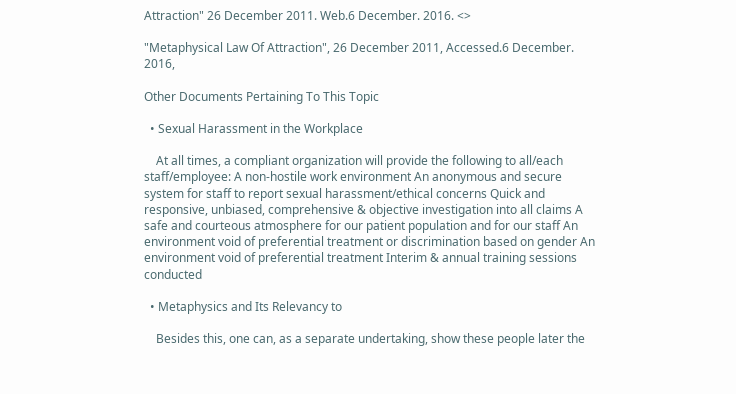Attraction" 26 December 2011. Web.6 December. 2016. <>

"Metaphysical Law Of Attraction", 26 December 2011, Accessed.6 December. 2016,

Other Documents Pertaining To This Topic

  • Sexual Harassment in the Workplace

    At all times, a compliant organization will provide the following to all/each staff/employee: A non-hostile work environment An anonymous and secure system for staff to report sexual harassment/ethical concerns Quick and responsive, unbiased, comprehensive & objective investigation into all claims A safe and courteous atmosphere for our patient population and for our staff An environment void of preferential treatment or discrimination based on gender An environment void of preferential treatment Interim & annual training sessions conducted

  • Metaphysics and Its Relevancy to

    Besides this, one can, as a separate undertaking, show these people later the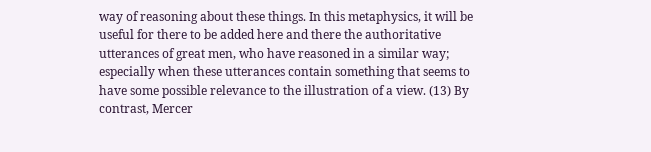way of reasoning about these things. In this metaphysics, it will be useful for there to be added here and there the authoritative utterances of great men, who have reasoned in a similar way; especially when these utterances contain something that seems to have some possible relevance to the illustration of a view. (13) By contrast, Mercer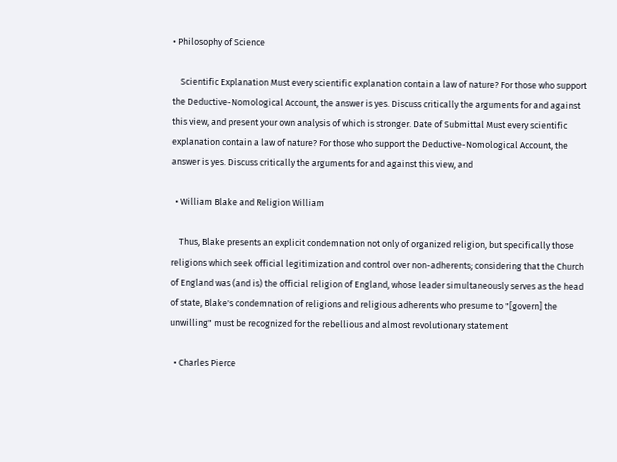• Philosophy of Science

    Scientific Explanation Must every scientific explanation contain a law of nature? For those who support the Deductive-Nomological Account, the answer is yes. Discuss critically the arguments for and against this view, and present your own analysis of which is stronger. Date of Submittal Must every scientific explanation contain a law of nature? For those who support the Deductive-Nomological Account, the answer is yes. Discuss critically the arguments for and against this view, and

  • William Blake and Religion William

    Thus, Blake presents an explicit condemnation not only of organized religion, but specifically those religions which seek official legitimization and control over non-adherents; considering that the Church of England was (and is) the official religion of England, whose leader simultaneously serves as the head of state, Blake's condemnation of religions and religious adherents who presume to "[govern] the unwilling" must be recognized for the rebellious and almost revolutionary statement

  • Charles Pierce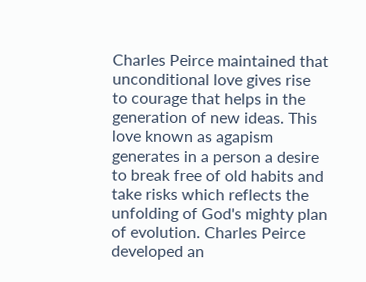Charles Peirce maintained that unconditional love gives rise to courage that helps in the generation of new ideas. This love known as agapism generates in a person a desire to break free of old habits and take risks which reflects the unfolding of God's mighty plan of evolution. Charles Peirce developed an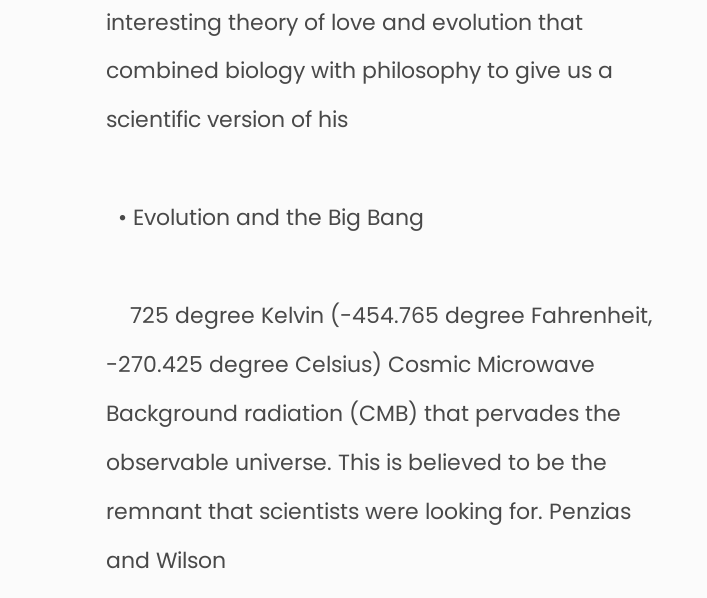interesting theory of love and evolution that combined biology with philosophy to give us a scientific version of his

  • Evolution and the Big Bang

    725 degree Kelvin (-454.765 degree Fahrenheit, -270.425 degree Celsius) Cosmic Microwave Background radiation (CMB) that pervades the observable universe. This is believed to be the remnant that scientists were looking for. Penzias and Wilson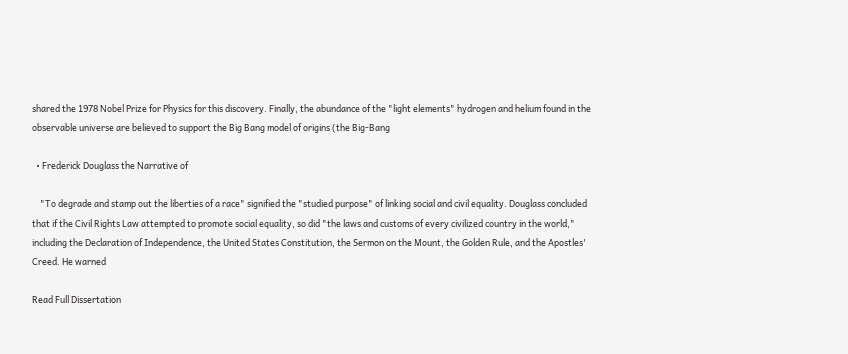shared the 1978 Nobel Prize for Physics for this discovery. Finally, the abundance of the "light elements" hydrogen and helium found in the observable universe are believed to support the Big Bang model of origins (the Big-Bang

  • Frederick Douglass the Narrative of

    "To degrade and stamp out the liberties of a race" signified the "studied purpose" of linking social and civil equality. Douglass concluded that if the Civil Rights Law attempted to promote social equality, so did "the laws and customs of every civilized country in the world," including the Declaration of Independence, the United States Constitution, the Sermon on the Mount, the Golden Rule, and the Apostles' Creed. He warned

Read Full Dissertation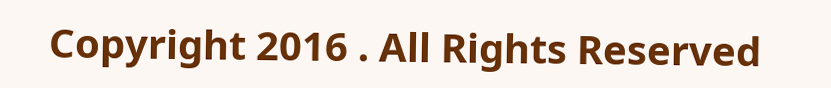Copyright 2016 . All Rights Reserved